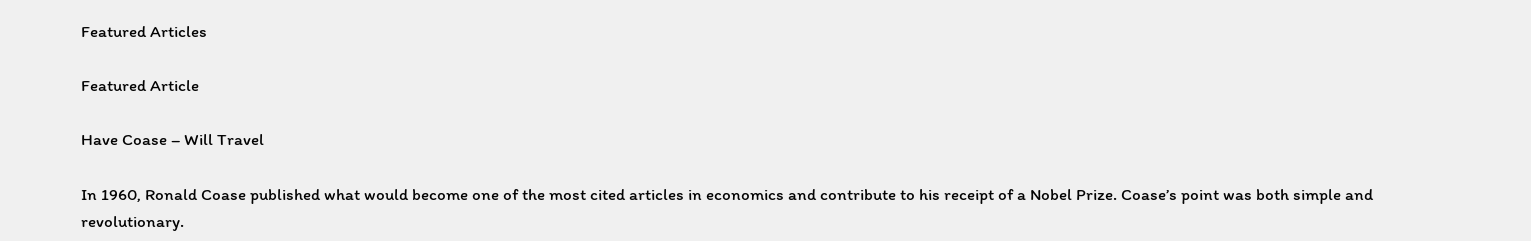Featured Articles

Featured Article

Have Coase – Will Travel

In 1960, Ronald Coase published what would become one of the most cited articles in economics and contribute to his receipt of a Nobel Prize. Coase’s point was both simple and revolutionary.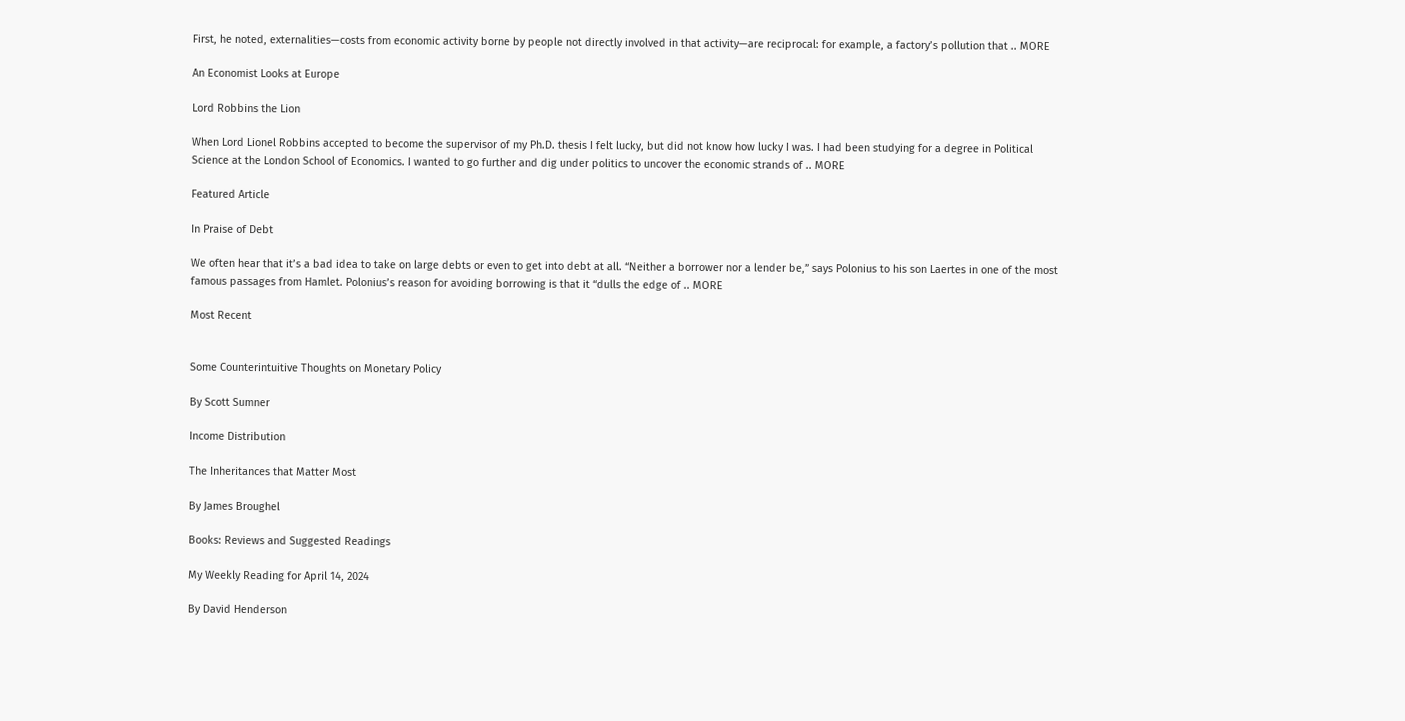First, he noted, externalities—costs from economic activity borne by people not directly involved in that activity—are reciprocal: for example, a factory’s pollution that .. MORE

An Economist Looks at Europe

Lord Robbins the Lion

When Lord Lionel Robbins accepted to become the supervisor of my Ph.D. thesis I felt lucky, but did not know how lucky I was. I had been studying for a degree in Political Science at the London School of Economics. I wanted to go further and dig under politics to uncover the economic strands of .. MORE

Featured Article

In Praise of Debt

We often hear that it’s a bad idea to take on large debts or even to get into debt at all. “Neither a borrower nor a lender be,” says Polonius to his son Laertes in one of the most famous passages from Hamlet. Polonius’s reason for avoiding borrowing is that it “dulls the edge of .. MORE

Most Recent


Some Counterintuitive Thoughts on Monetary Policy

By Scott Sumner

Income Distribution

The Inheritances that Matter Most

By James Broughel

Books: Reviews and Suggested Readings

My Weekly Reading for April 14, 2024

By David Henderson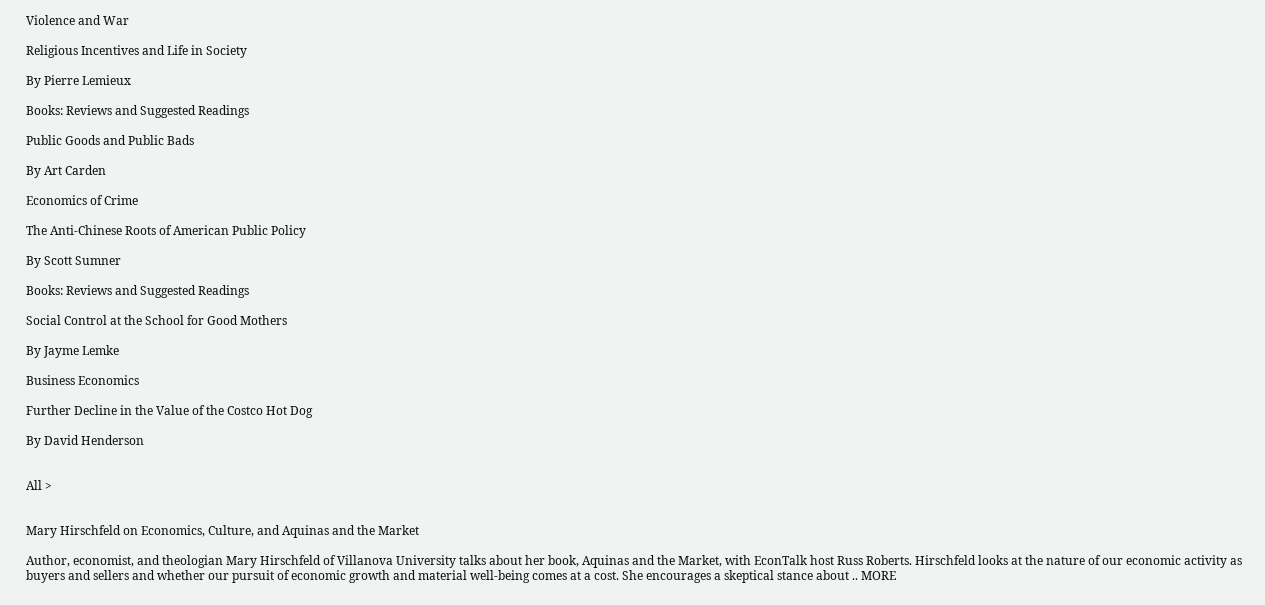Violence and War

Religious Incentives and Life in Society

By Pierre Lemieux

Books: Reviews and Suggested Readings

Public Goods and Public Bads

By Art Carden

Economics of Crime

The Anti-Chinese Roots of American Public Policy

By Scott Sumner

Books: Reviews and Suggested Readings

Social Control at the School for Good Mothers

By Jayme Lemke

Business Economics

Further Decline in the Value of the Costco Hot Dog

By David Henderson


All >


Mary Hirschfeld on Economics, Culture, and Aquinas and the Market

Author, economist, and theologian Mary Hirschfeld of Villanova University talks about her book, Aquinas and the Market, with EconTalk host Russ Roberts. Hirschfeld looks at the nature of our economic activity as buyers and sellers and whether our pursuit of economic growth and material well-being comes at a cost. She encourages a skeptical stance about .. MORE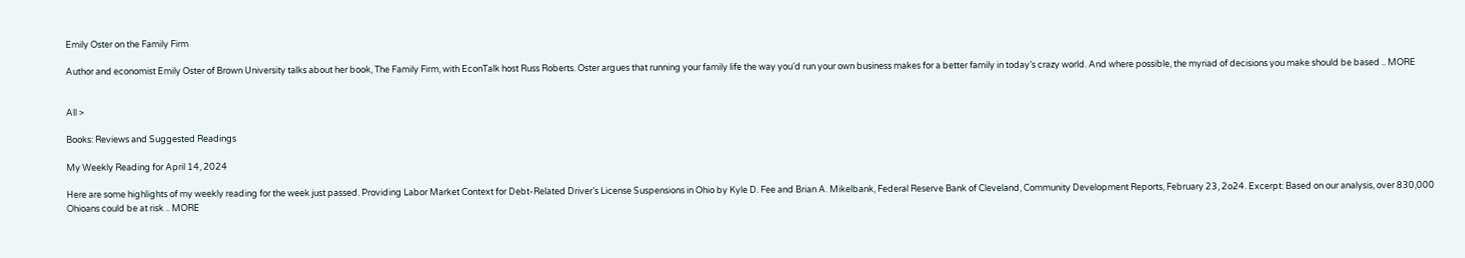Emily Oster on the Family Firm

Author and economist Emily Oster of Brown University talks about her book, The Family Firm, with EconTalk host Russ Roberts. Oster argues that running your family life the way you’d run your own business makes for a better family in today’s crazy world. And where possible, the myriad of decisions you make should be based .. MORE


All >

Books: Reviews and Suggested Readings

My Weekly Reading for April 14, 2024

Here are some highlights of my weekly reading for the week just passed. Providing Labor Market Context for Debt-Related Driver’s License Suspensions in Ohio by Kyle D. Fee and Brian A. Mikelbank, Federal Reserve Bank of Cleveland, Community Development Reports, February 23, 2o24. Excerpt: Based on our analysis, over 830,000 Ohioans could be at risk .. MORE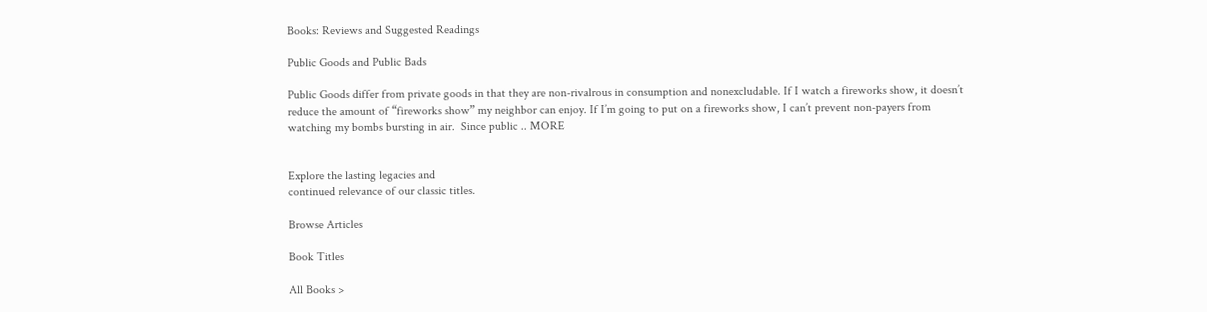Books: Reviews and Suggested Readings

Public Goods and Public Bads

Public Goods differ from private goods in that they are non-rivalrous in consumption and nonexcludable. If I watch a fireworks show, it doesn’t reduce the amount of “fireworks show” my neighbor can enjoy. If I’m going to put on a fireworks show, I can’t prevent non-payers from watching my bombs bursting in air.  Since public .. MORE


Explore the lasting legacies and
continued relevance of our classic titles.

Browse Articles

Book Titles

All Books >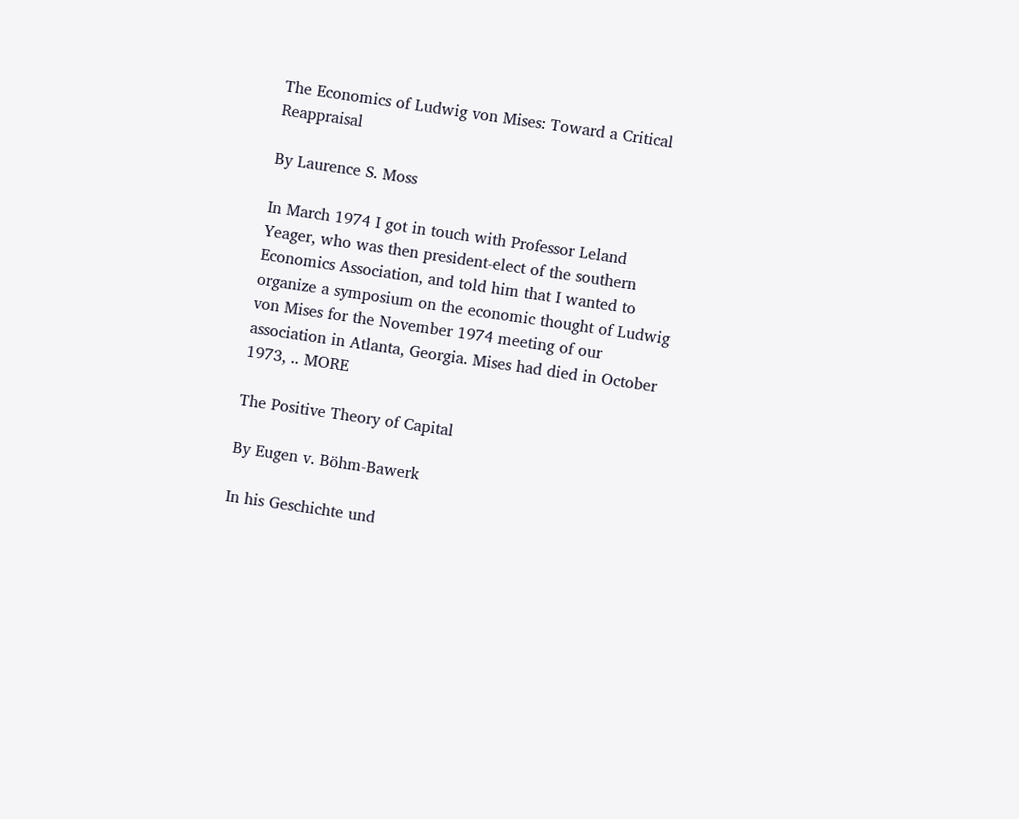The Economics of Ludwig von Mises: Toward a Critical Reappraisal

By Laurence S. Moss

In March 1974 I got in touch with Professor Leland Yeager, who was then president-elect of the southern Economics Association, and told him that I wanted to organize a symposium on the economic thought of Ludwig von Mises for the November 1974 meeting of our association in Atlanta, Georgia. Mises had died in October 1973, .. MORE

The Positive Theory of Capital

By Eugen v. Böhm-Bawerk

In his Geschichte und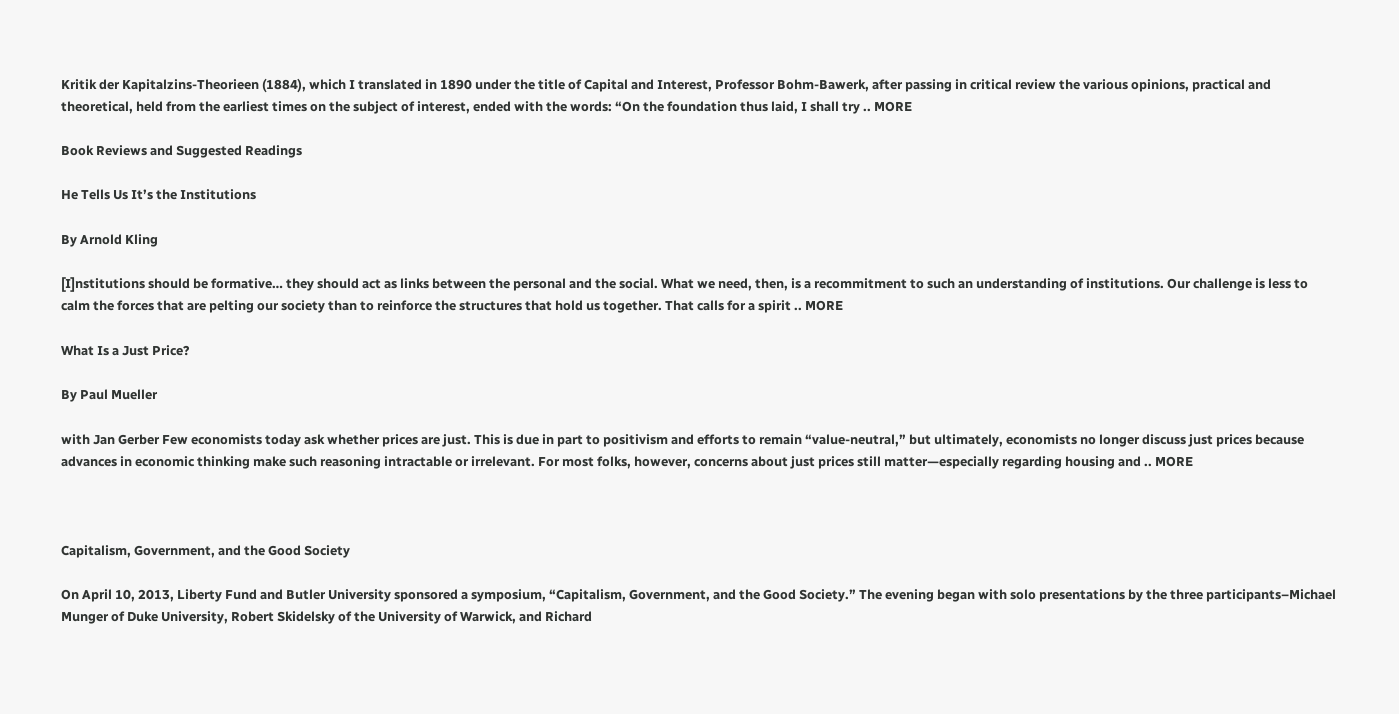Kritik der Kapitalzins-Theorieen (1884), which I translated in 1890 under the title of Capital and Interest, Professor Bohm-Bawerk, after passing in critical review the various opinions, practical and theoretical, held from the earliest times on the subject of interest, ended with the words: “On the foundation thus laid, I shall try .. MORE

Book Reviews and Suggested Readings

He Tells Us It’s the Institutions

By Arnold Kling

[I]nstitutions should be formative… they should act as links between the personal and the social. What we need, then, is a recommitment to such an understanding of institutions. Our challenge is less to calm the forces that are pelting our society than to reinforce the structures that hold us together. That calls for a spirit .. MORE

What Is a Just Price?

By Paul Mueller

with Jan Gerber Few economists today ask whether prices are just. This is due in part to positivism and efforts to remain “value-neutral,” but ultimately, economists no longer discuss just prices because advances in economic thinking make such reasoning intractable or irrelevant. For most folks, however, concerns about just prices still matter—especially regarding housing and .. MORE



Capitalism, Government, and the Good Society

On April 10, 2013, Liberty Fund and Butler University sponsored a symposium, “Capitalism, Government, and the Good Society.” The evening began with solo presentations by the three participants–Michael Munger of Duke University, Robert Skidelsky of the University of Warwick, and Richard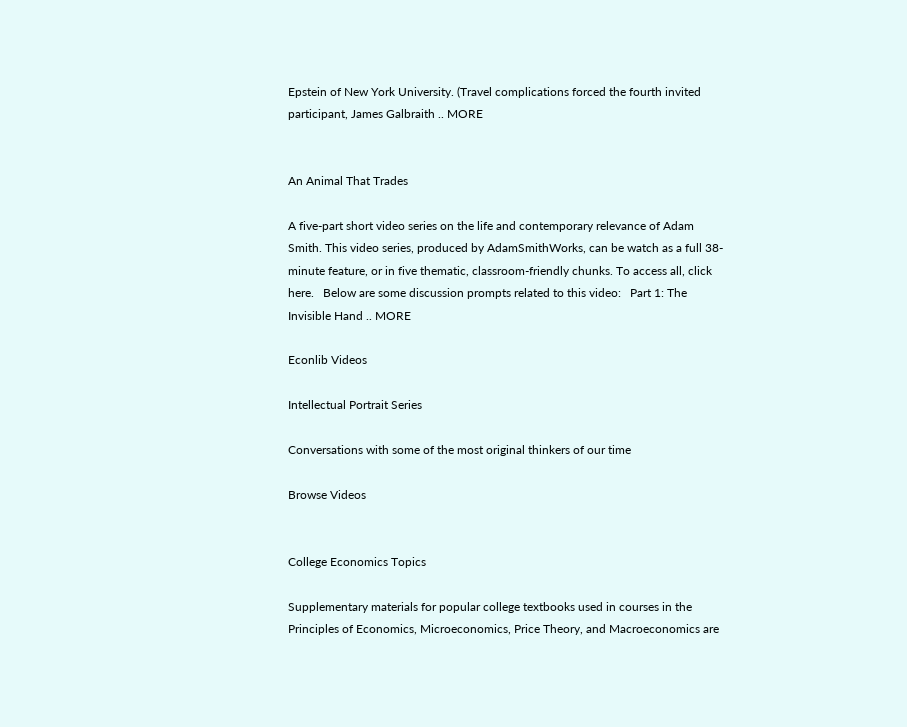Epstein of New York University. (Travel complications forced the fourth invited participant, James Galbraith .. MORE


An Animal That Trades

A five-part short video series on the life and contemporary relevance of Adam Smith. This video series, produced by AdamSmithWorks, can be watch as a full 38-minute feature, or in five thematic, classroom-friendly chunks. To access all, click here.   Below are some discussion prompts related to this video:   Part 1: The Invisible Hand .. MORE

Econlib Videos

Intellectual Portrait Series

Conversations with some of the most original thinkers of our time

Browse Videos


College Economics Topics

Supplementary materials for popular college textbooks used in courses in the Principles of Economics, Microeconomics, Price Theory, and Macroeconomics are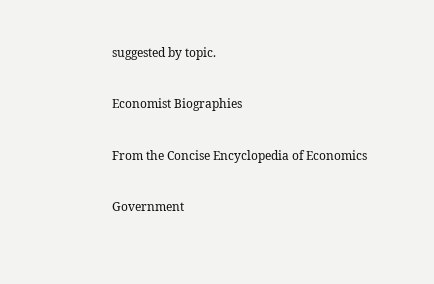suggested by topic.

Economist Biographies

From the Concise Encyclopedia of Economics

Government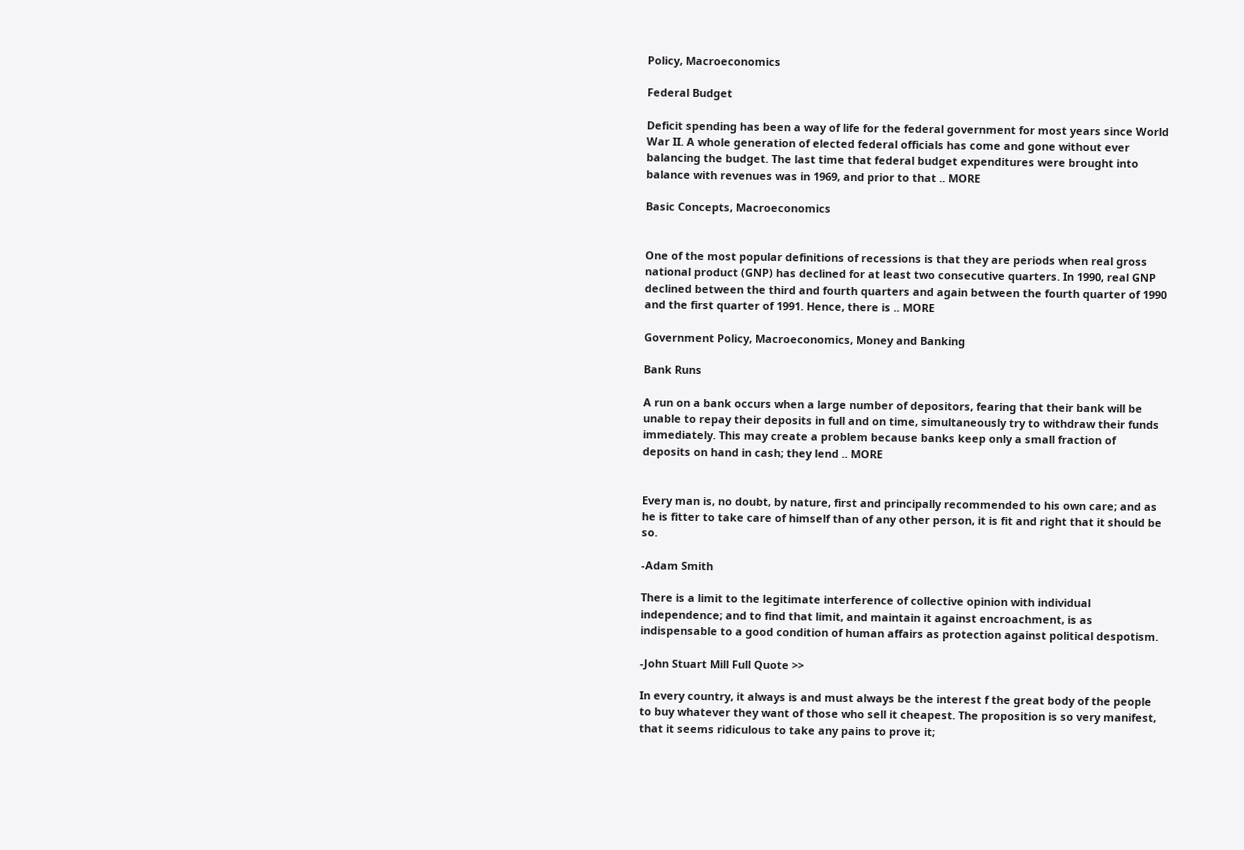Policy, Macroeconomics

Federal Budget

Deficit spending has been a way of life for the federal government for most years since World War II. A whole generation of elected federal officials has come and gone without ever balancing the budget. The last time that federal budget expenditures were brought into balance with revenues was in 1969, and prior to that .. MORE

Basic Concepts, Macroeconomics


One of the most popular definitions of recessions is that they are periods when real gross national product (GNP) has declined for at least two consecutive quarters. In 1990, real GNP declined between the third and fourth quarters and again between the fourth quarter of 1990 and the first quarter of 1991. Hence, there is .. MORE

Government Policy, Macroeconomics, Money and Banking

Bank Runs

A run on a bank occurs when a large number of depositors, fearing that their bank will be unable to repay their deposits in full and on time, simultaneously try to withdraw their funds immediately. This may create a problem because banks keep only a small fraction of deposits on hand in cash; they lend .. MORE


Every man is, no doubt, by nature, first and principally recommended to his own care; and as he is fitter to take care of himself than of any other person, it is fit and right that it should be so.

-Adam Smith

There is a limit to the legitimate interference of collective opinion with individual independence; and to find that limit, and maintain it against encroachment, is as indispensable to a good condition of human affairs as protection against political despotism.

-John Stuart Mill Full Quote >>

In every country, it always is and must always be the interest f the great body of the people to buy whatever they want of those who sell it cheapest. The proposition is so very manifest, that it seems ridiculous to take any pains to prove it;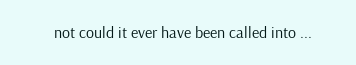not could it ever have been called into ...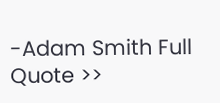-Adam Smith Full Quote >>